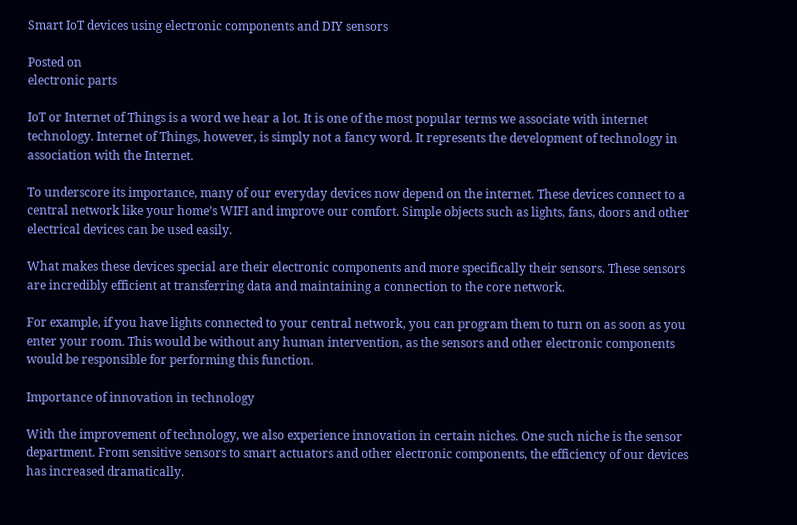Smart IoT devices using electronic components and DIY sensors

Posted on
electronic parts

IoT or Internet of Things is a word we hear a lot. It is one of the most popular terms we associate with internet technology. Internet of Things, however, is simply not a fancy word. It represents the development of technology in association with the Internet.

To underscore its importance, many of our everyday devices now depend on the internet. These devices connect to a central network like your home’s WIFI and improve our comfort. Simple objects such as lights, fans, doors and other electrical devices can be used easily.

What makes these devices special are their electronic components and more specifically their sensors. These sensors are incredibly efficient at transferring data and maintaining a connection to the core network.

For example, if you have lights connected to your central network, you can program them to turn on as soon as you enter your room. This would be without any human intervention, as the sensors and other electronic components would be responsible for performing this function.

Importance of innovation in technology

With the improvement of technology, we also experience innovation in certain niches. One such niche is the sensor department. From sensitive sensors to smart actuators and other electronic components, the efficiency of our devices has increased dramatically.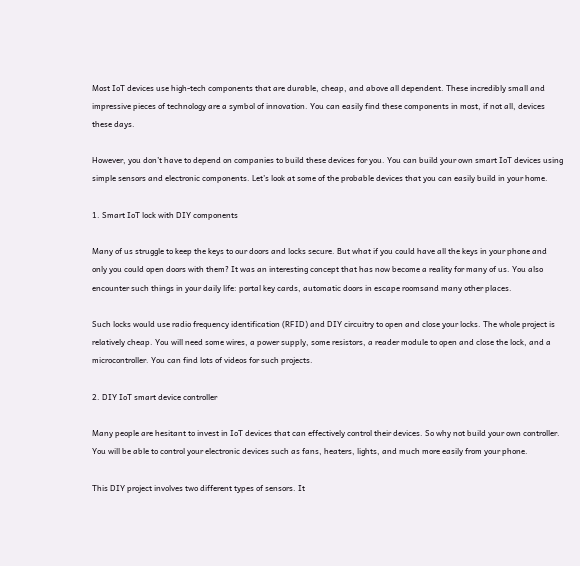Most IoT devices use high-tech components that are durable, cheap, and above all dependent. These incredibly small and impressive pieces of technology are a symbol of innovation. You can easily find these components in most, if not all, devices these days.

However, you don’t have to depend on companies to build these devices for you. You can build your own smart IoT devices using simple sensors and electronic components. Let’s look at some of the probable devices that you can easily build in your home.

1. Smart IoT lock with DIY components

Many of us struggle to keep the keys to our doors and locks secure. But what if you could have all the keys in your phone and only you could open doors with them? It was an interesting concept that has now become a reality for many of us. You also encounter such things in your daily life: portal key cards, automatic doors in escape roomsand many other places.

Such locks would use radio frequency identification (RFID) and DIY circuitry to open and close your locks. The whole project is relatively cheap. You will need some wires, a power supply, some resistors, a reader module to open and close the lock, and a microcontroller. You can find lots of videos for such projects.

2. DIY IoT smart device controller

Many people are hesitant to invest in IoT devices that can effectively control their devices. So why not build your own controller. You will be able to control your electronic devices such as fans, heaters, lights, and much more easily from your phone.

This DIY project involves two different types of sensors. It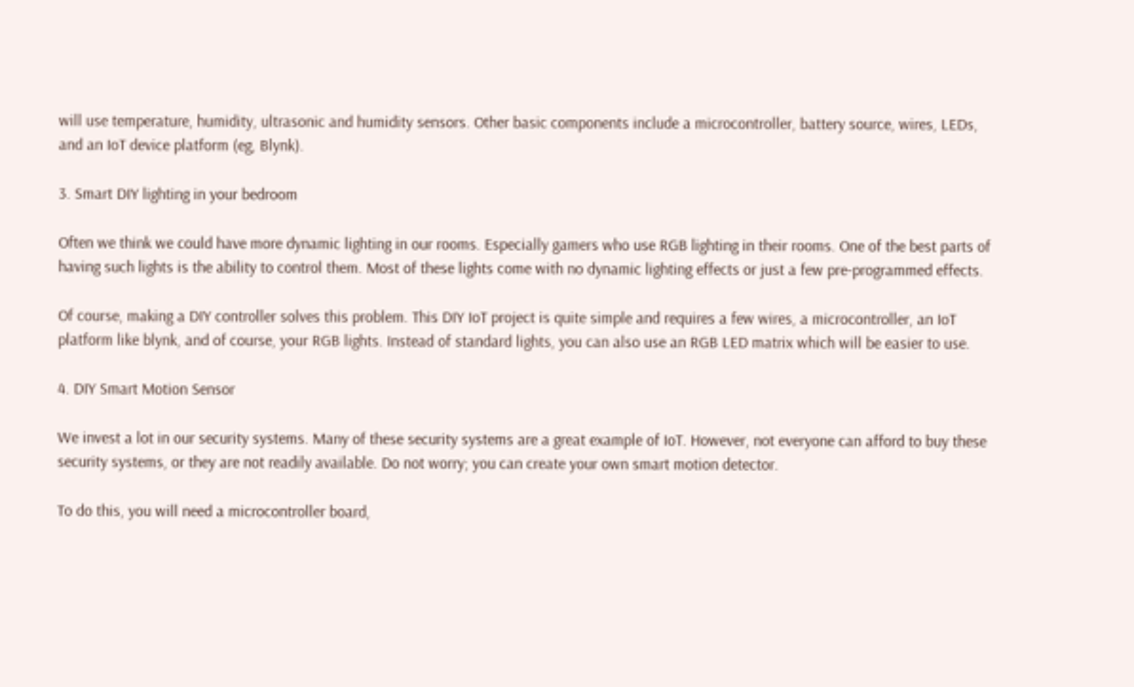will use temperature, humidity, ultrasonic and humidity sensors. Other basic components include a microcontroller, battery source, wires, LEDs, and an IoT device platform (eg, Blynk).

3. Smart DIY lighting in your bedroom

Often we think we could have more dynamic lighting in our rooms. Especially gamers who use RGB lighting in their rooms. One of the best parts of having such lights is the ability to control them. Most of these lights come with no dynamic lighting effects or just a few pre-programmed effects.

Of course, making a DIY controller solves this problem. This DIY IoT project is quite simple and requires a few wires, a microcontroller, an IoT platform like blynk, and of course, your RGB lights. Instead of standard lights, you can also use an RGB LED matrix which will be easier to use.

4. DIY Smart Motion Sensor

We invest a lot in our security systems. Many of these security systems are a great example of IoT. However, not everyone can afford to buy these security systems, or they are not readily available. Do not worry; you can create your own smart motion detector.

To do this, you will need a microcontroller board,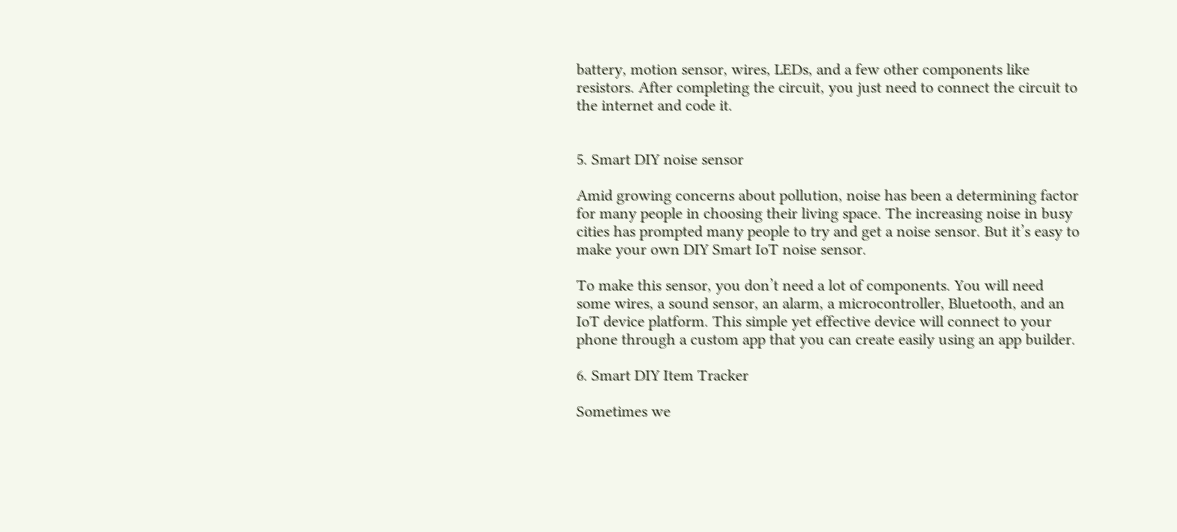battery, motion sensor, wires, LEDs, and a few other components like resistors. After completing the circuit, you just need to connect the circuit to the internet and code it.


5. Smart DIY noise sensor

Amid growing concerns about pollution, noise has been a determining factor for many people in choosing their living space. The increasing noise in busy cities has prompted many people to try and get a noise sensor. But it’s easy to make your own DIY Smart IoT noise sensor.

To make this sensor, you don’t need a lot of components. You will need some wires, a sound sensor, an alarm, a microcontroller, Bluetooth, and an IoT device platform. This simple yet effective device will connect to your phone through a custom app that you can create easily using an app builder.

6. Smart DIY Item Tracker

Sometimes we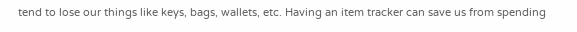tend to lose our things like keys, bags, wallets, etc. Having an item tracker can save us from spending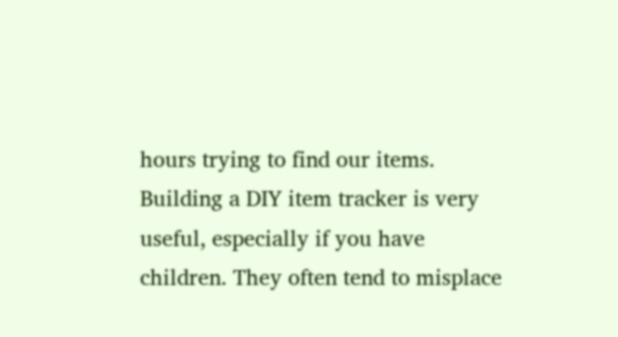hours trying to find our items. Building a DIY item tracker is very useful, especially if you have children. They often tend to misplace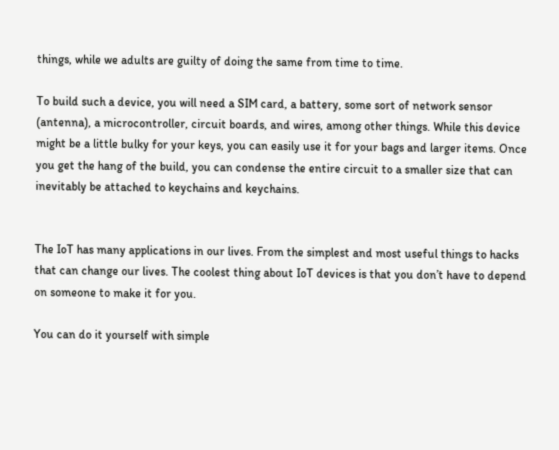things, while we adults are guilty of doing the same from time to time.

To build such a device, you will need a SIM card, a battery, some sort of network sensor (antenna), a microcontroller, circuit boards, and wires, among other things. While this device might be a little bulky for your keys, you can easily use it for your bags and larger items. Once you get the hang of the build, you can condense the entire circuit to a smaller size that can inevitably be attached to keychains and keychains.


The IoT has many applications in our lives. From the simplest and most useful things to hacks that can change our lives. The coolest thing about IoT devices is that you don’t have to depend on someone to make it for you.

You can do it yourself with simple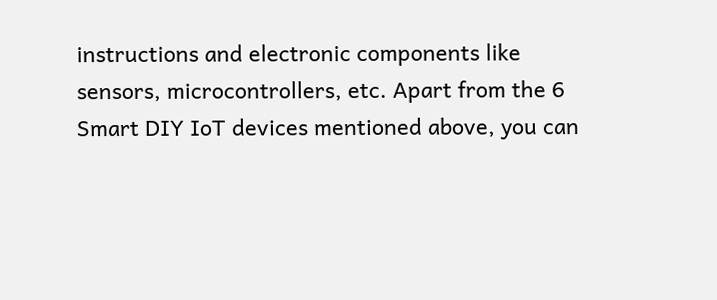instructions and electronic components like sensors, microcontrollers, etc. Apart from the 6 Smart DIY IoT devices mentioned above, you can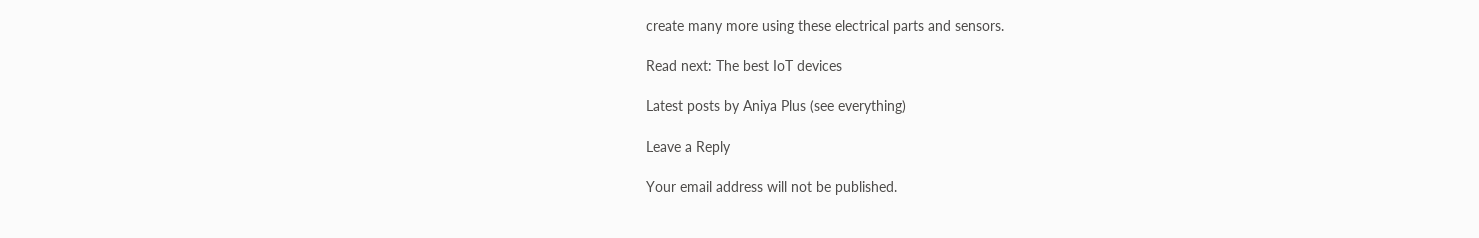create many more using these electrical parts and sensors.

Read next: The best IoT devices

Latest posts by Aniya Plus (see everything)

Leave a Reply

Your email address will not be published.